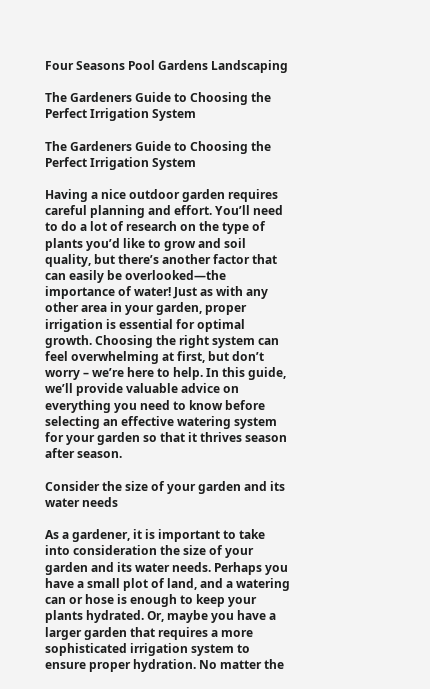Four Seasons Pool Gardens Landscaping

The Gardeners Guide to Choosing the Perfect Irrigation System

The Gardeners Guide to Choosing the Perfect Irrigation System

Having a nice outdoor garden requires careful planning and effort. You’ll need to do a lot of research on the type of plants you’d like to grow and soil quality, but there’s another factor that can easily be overlooked—the importance of water! Just as with any other area in your garden, proper irrigation is essential for optimal growth. Choosing the right system can feel overwhelming at first, but don’t worry – we’re here to help. In this guide, we’ll provide valuable advice on everything you need to know before selecting an effective watering system for your garden so that it thrives season after season.

Consider the size of your garden and its water needs

As a gardener, it is important to take into consideration the size of your garden and its water needs. Perhaps you have a small plot of land, and a watering can or hose is enough to keep your plants hydrated. Or, maybe you have a larger garden that requires a more sophisticated irrigation system to ensure proper hydration. No matter the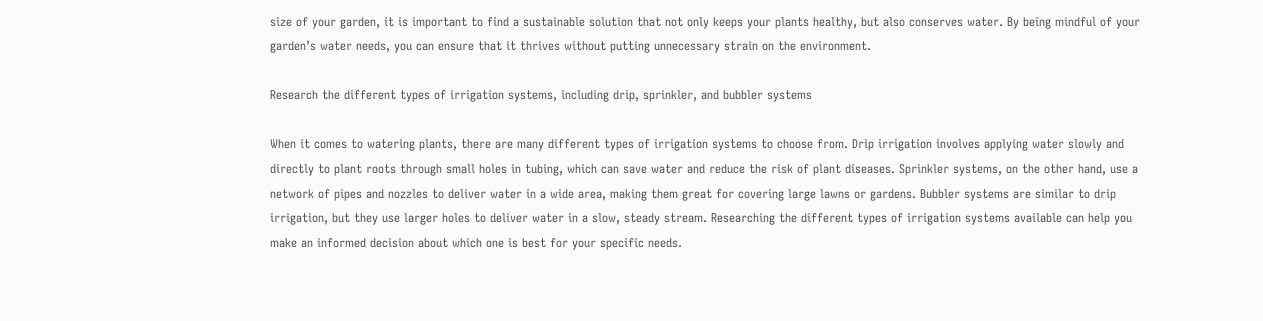size of your garden, it is important to find a sustainable solution that not only keeps your plants healthy, but also conserves water. By being mindful of your garden’s water needs, you can ensure that it thrives without putting unnecessary strain on the environment.

Research the different types of irrigation systems, including drip, sprinkler, and bubbler systems

When it comes to watering plants, there are many different types of irrigation systems to choose from. Drip irrigation involves applying water slowly and directly to plant roots through small holes in tubing, which can save water and reduce the risk of plant diseases. Sprinkler systems, on the other hand, use a network of pipes and nozzles to deliver water in a wide area, making them great for covering large lawns or gardens. Bubbler systems are similar to drip irrigation, but they use larger holes to deliver water in a slow, steady stream. Researching the different types of irrigation systems available can help you make an informed decision about which one is best for your specific needs.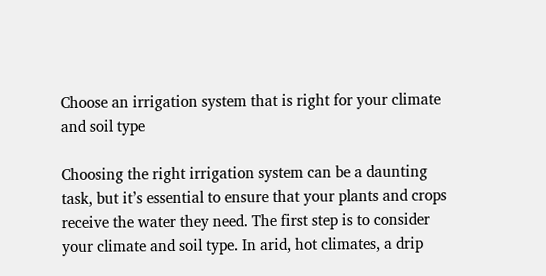Choose an irrigation system that is right for your climate and soil type

Choosing the right irrigation system can be a daunting task, but it’s essential to ensure that your plants and crops receive the water they need. The first step is to consider your climate and soil type. In arid, hot climates, a drip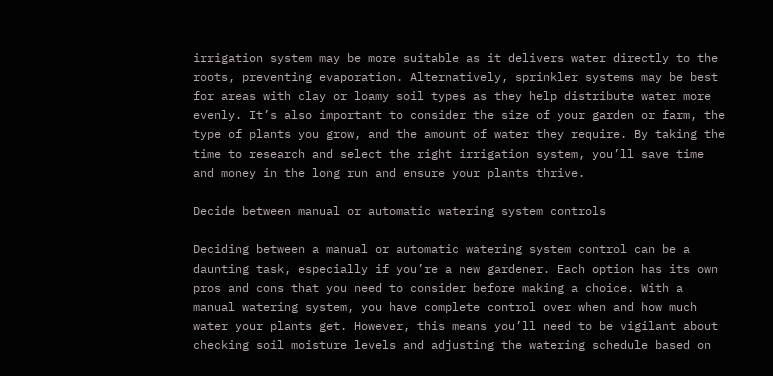irrigation system may be more suitable as it delivers water directly to the roots, preventing evaporation. Alternatively, sprinkler systems may be best for areas with clay or loamy soil types as they help distribute water more evenly. It’s also important to consider the size of your garden or farm, the type of plants you grow, and the amount of water they require. By taking the time to research and select the right irrigation system, you’ll save time and money in the long run and ensure your plants thrive.

Decide between manual or automatic watering system controls

Deciding between a manual or automatic watering system control can be a daunting task, especially if you’re a new gardener. Each option has its own pros and cons that you need to consider before making a choice. With a manual watering system, you have complete control over when and how much water your plants get. However, this means you’ll need to be vigilant about checking soil moisture levels and adjusting the watering schedule based on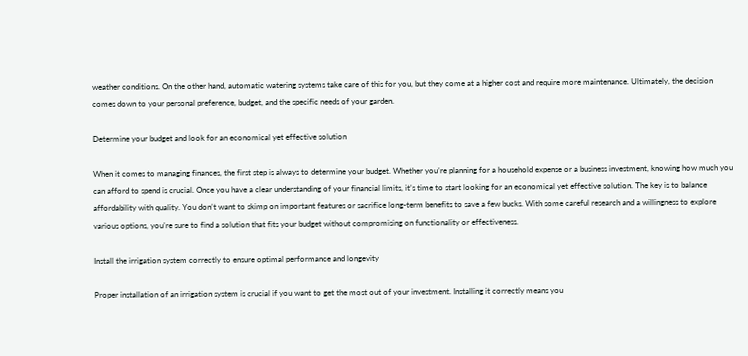weather conditions. On the other hand, automatic watering systems take care of this for you, but they come at a higher cost and require more maintenance. Ultimately, the decision comes down to your personal preference, budget, and the specific needs of your garden.

Determine your budget and look for an economical yet effective solution

When it comes to managing finances, the first step is always to determine your budget. Whether you’re planning for a household expense or a business investment, knowing how much you can afford to spend is crucial. Once you have a clear understanding of your financial limits, it’s time to start looking for an economical yet effective solution. The key is to balance affordability with quality. You don’t want to skimp on important features or sacrifice long-term benefits to save a few bucks. With some careful research and a willingness to explore various options, you’re sure to find a solution that fits your budget without compromising on functionality or effectiveness.

Install the irrigation system correctly to ensure optimal performance and longevity

Proper installation of an irrigation system is crucial if you want to get the most out of your investment. Installing it correctly means you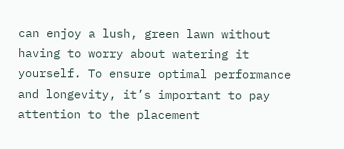can enjoy a lush, green lawn without having to worry about watering it yourself. To ensure optimal performance and longevity, it’s important to pay attention to the placement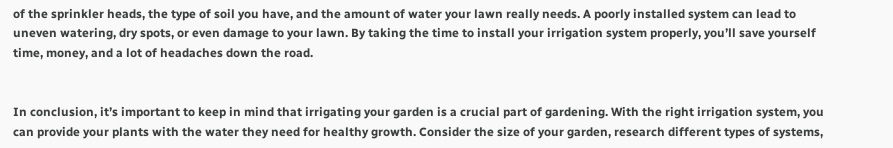of the sprinkler heads, the type of soil you have, and the amount of water your lawn really needs. A poorly installed system can lead to uneven watering, dry spots, or even damage to your lawn. By taking the time to install your irrigation system properly, you’ll save yourself time, money, and a lot of headaches down the road.


In conclusion, it’s important to keep in mind that irrigating your garden is a crucial part of gardening. With the right irrigation system, you can provide your plants with the water they need for healthy growth. Consider the size of your garden, research different types of systems,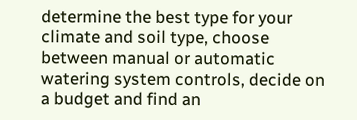determine the best type for your climate and soil type, choose between manual or automatic watering system controls, decide on a budget and find an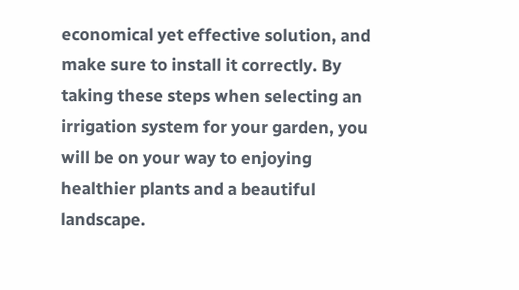economical yet effective solution, and make sure to install it correctly. By taking these steps when selecting an irrigation system for your garden, you will be on your way to enjoying healthier plants and a beautiful landscape.